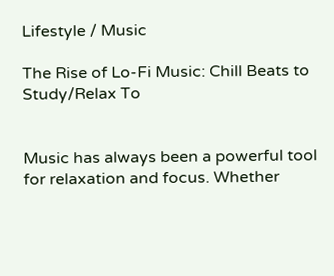Lifestyle / Music

The Rise of Lo-Fi Music: Chill Beats to Study/Relax To


Music has always been a powerful tool for relaxation and focus. Whether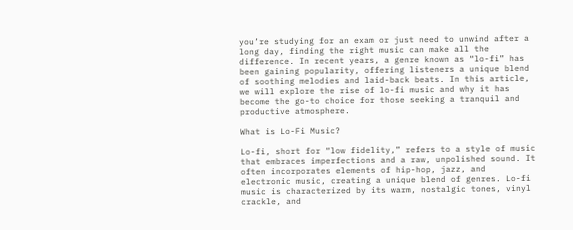you’re studying for an exam or just need to unwind after a long day, finding the right music can make all the difference. In recent years, a genre known as “lo-fi” has been gaining popularity, offering listeners a unique blend of soothing melodies and laid-back beats. In this article, we will explore the rise of lo-fi music and why it has become the go-to choice for those seeking a tranquil and productive atmosphere.

What is Lo-Fi Music?

Lo-fi, short for “low fidelity,” refers to a style of music that embraces imperfections and a raw, unpolished sound. It often incorporates elements of hip-hop, jazz, and electronic music, creating a unique blend of genres. Lo-fi music is characterized by its warm, nostalgic tones, vinyl crackle, and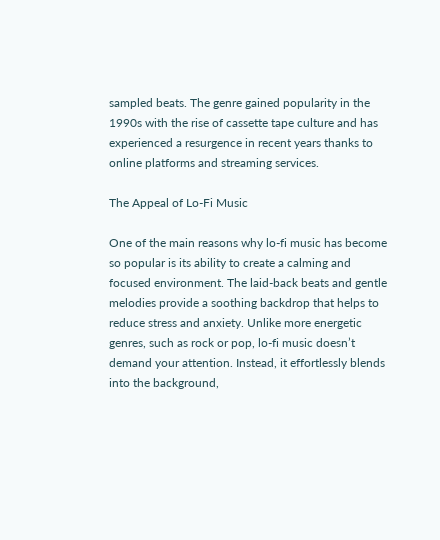sampled beats. The genre gained popularity in the 1990s with the rise of cassette tape culture and has experienced a resurgence in recent years thanks to online platforms and streaming services.

The Appeal of Lo-Fi Music

One of the main reasons why lo-fi music has become so popular is its ability to create a calming and focused environment. The laid-back beats and gentle melodies provide a soothing backdrop that helps to reduce stress and anxiety. Unlike more energetic genres, such as rock or pop, lo-fi music doesn’t demand your attention. Instead, it effortlessly blends into the background,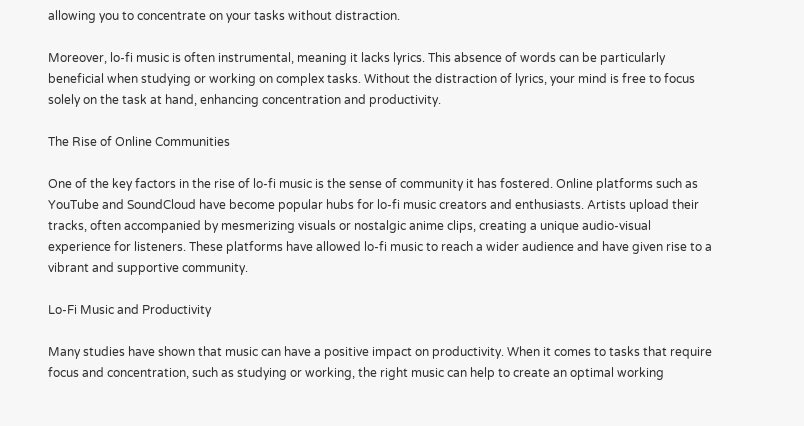allowing you to concentrate on your tasks without distraction.

Moreover, lo-fi music is often instrumental, meaning it lacks lyrics. This absence of words can be particularly beneficial when studying or working on complex tasks. Without the distraction of lyrics, your mind is free to focus solely on the task at hand, enhancing concentration and productivity.

The Rise of Online Communities

One of the key factors in the rise of lo-fi music is the sense of community it has fostered. Online platforms such as YouTube and SoundCloud have become popular hubs for lo-fi music creators and enthusiasts. Artists upload their tracks, often accompanied by mesmerizing visuals or nostalgic anime clips, creating a unique audio-visual experience for listeners. These platforms have allowed lo-fi music to reach a wider audience and have given rise to a vibrant and supportive community.

Lo-Fi Music and Productivity

Many studies have shown that music can have a positive impact on productivity. When it comes to tasks that require focus and concentration, such as studying or working, the right music can help to create an optimal working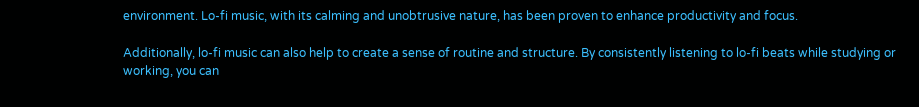environment. Lo-fi music, with its calming and unobtrusive nature, has been proven to enhance productivity and focus.

Additionally, lo-fi music can also help to create a sense of routine and structure. By consistently listening to lo-fi beats while studying or working, you can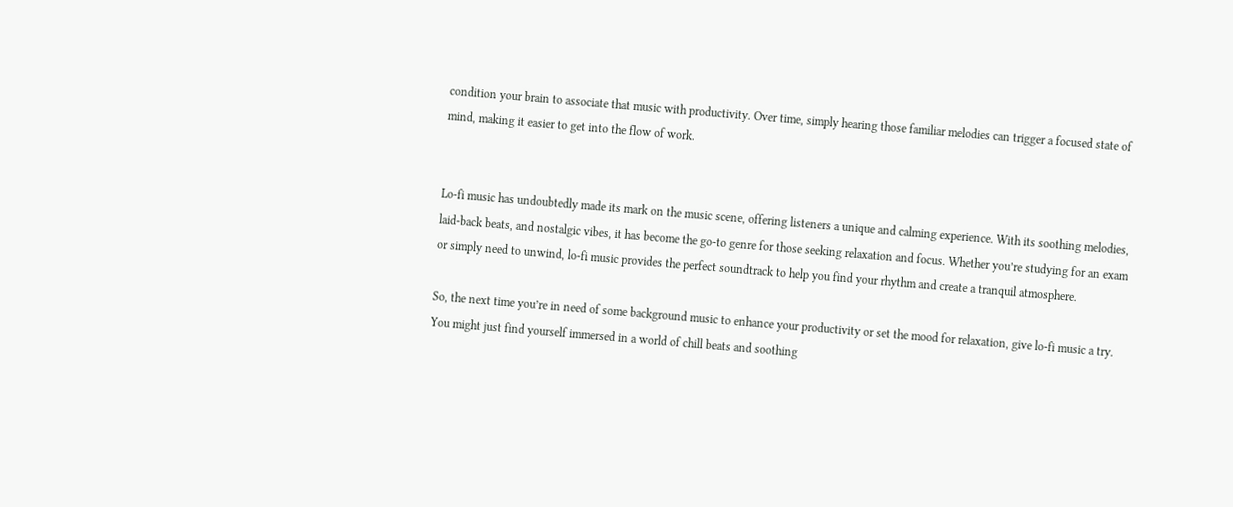condition your brain to associate that music with productivity. Over time, simply hearing those familiar melodies can trigger a focused state of mind, making it easier to get into the flow of work.


Lo-fi music has undoubtedly made its mark on the music scene, offering listeners a unique and calming experience. With its soothing melodies, laid-back beats, and nostalgic vibes, it has become the go-to genre for those seeking relaxation and focus. Whether you’re studying for an exam or simply need to unwind, lo-fi music provides the perfect soundtrack to help you find your rhythm and create a tranquil atmosphere.

So, the next time you’re in need of some background music to enhance your productivity or set the mood for relaxation, give lo-fi music a try. You might just find yourself immersed in a world of chill beats and soothing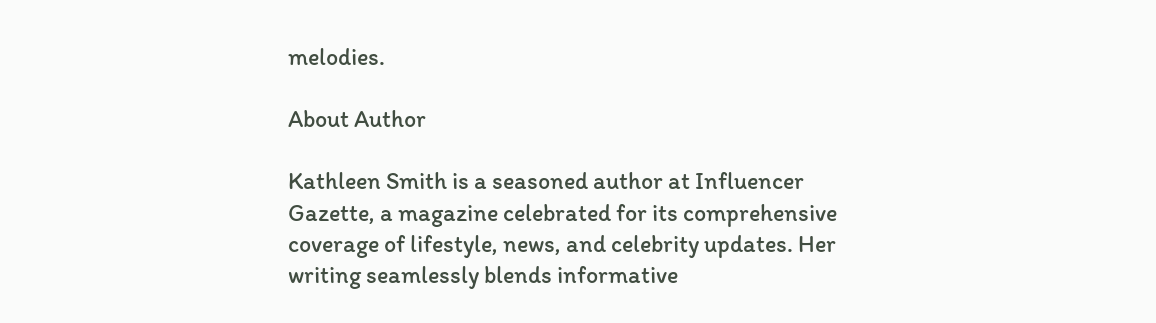melodies.

About Author

Kathleen Smith is a seasoned author at Influencer Gazette, a magazine celebrated for its comprehensive coverage of lifestyle, news, and celebrity updates. Her writing seamlessly blends informative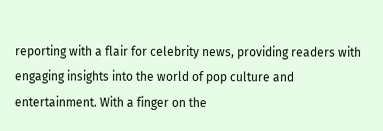reporting with a flair for celebrity news, providing readers with engaging insights into the world of pop culture and entertainment. With a finger on the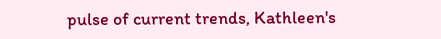pulse of current trends, Kathleen's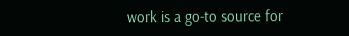work is a go-to source for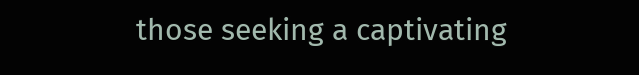those seeking a captivating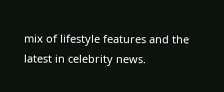mix of lifestyle features and the latest in celebrity news.